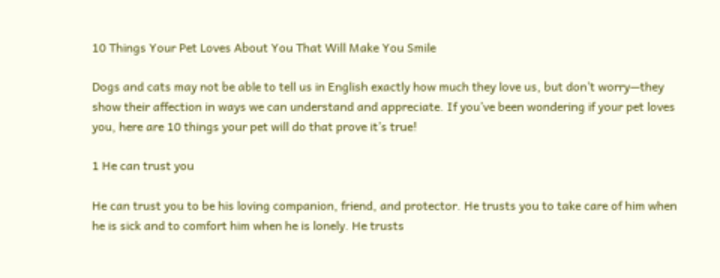10 Things Your Pet Loves About You That Will Make You Smile

Dogs and cats may not be able to tell us in English exactly how much they love us, but don’t worry—they show their affection in ways we can understand and appreciate. If you’ve been wondering if your pet loves you, here are 10 things your pet will do that prove it’s true!

1 He can trust you

He can trust you to be his loving companion, friend, and protector. He trusts you to take care of him when he is sick and to comfort him when he is lonely. He trusts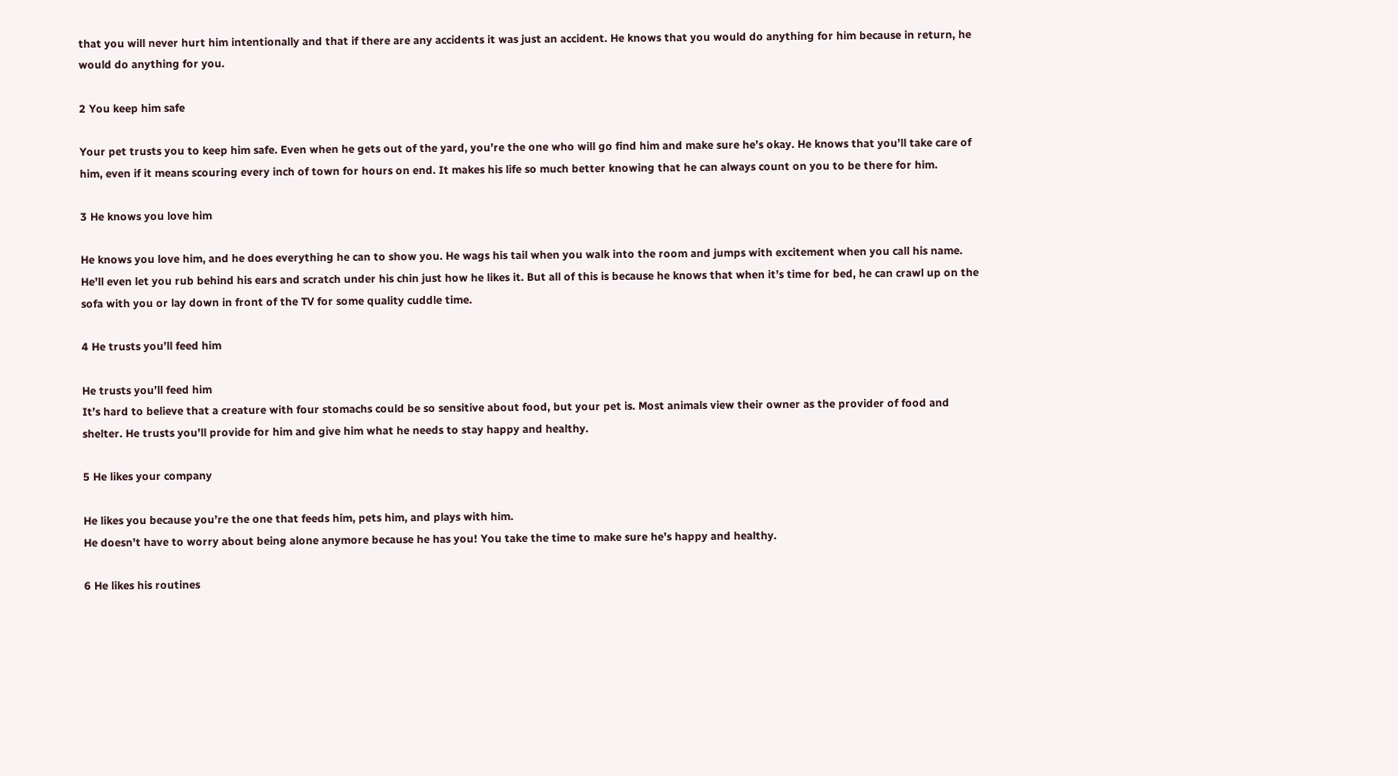that you will never hurt him intentionally and that if there are any accidents it was just an accident. He knows that you would do anything for him because in return, he would do anything for you.

2 You keep him safe

Your pet trusts you to keep him safe. Even when he gets out of the yard, you’re the one who will go find him and make sure he’s okay. He knows that you’ll take care of him, even if it means scouring every inch of town for hours on end. It makes his life so much better knowing that he can always count on you to be there for him.

3 He knows you love him

He knows you love him, and he does everything he can to show you. He wags his tail when you walk into the room and jumps with excitement when you call his name. He’ll even let you rub behind his ears and scratch under his chin just how he likes it. But all of this is because he knows that when it’s time for bed, he can crawl up on the sofa with you or lay down in front of the TV for some quality cuddle time.

4 He trusts you’ll feed him

He trusts you’ll feed him
It’s hard to believe that a creature with four stomachs could be so sensitive about food, but your pet is. Most animals view their owner as the provider of food and shelter. He trusts you’ll provide for him and give him what he needs to stay happy and healthy.

5 He likes your company

He likes you because you’re the one that feeds him, pets him, and plays with him.
He doesn’t have to worry about being alone anymore because he has you! You take the time to make sure he’s happy and healthy.

6 He likes his routines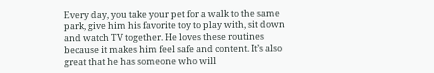Every day, you take your pet for a walk to the same park, give him his favorite toy to play with, sit down and watch TV together. He loves these routines because it makes him feel safe and content. It’s also great that he has someone who will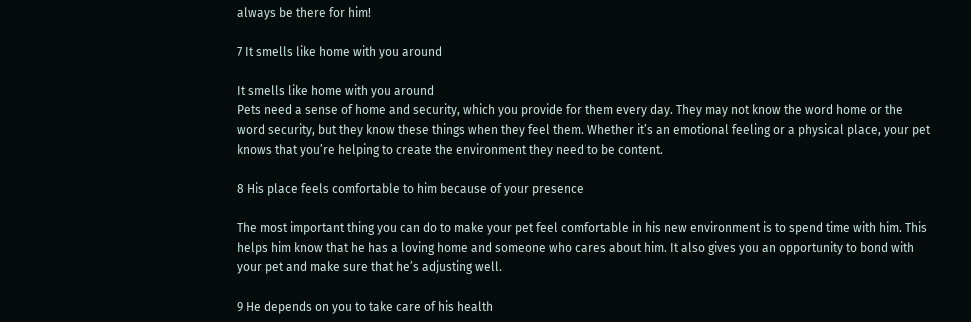always be there for him!

7 It smells like home with you around

It smells like home with you around
Pets need a sense of home and security, which you provide for them every day. They may not know the word home or the word security, but they know these things when they feel them. Whether it’s an emotional feeling or a physical place, your pet knows that you’re helping to create the environment they need to be content.

8 His place feels comfortable to him because of your presence

The most important thing you can do to make your pet feel comfortable in his new environment is to spend time with him. This helps him know that he has a loving home and someone who cares about him. It also gives you an opportunity to bond with your pet and make sure that he’s adjusting well.

9 He depends on you to take care of his health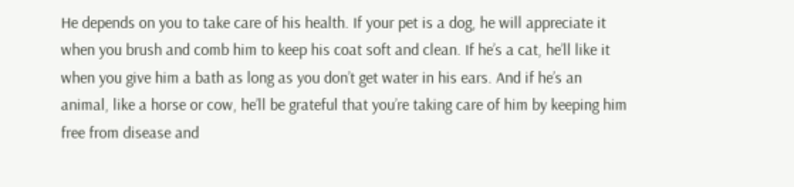He depends on you to take care of his health. If your pet is a dog, he will appreciate it when you brush and comb him to keep his coat soft and clean. If he’s a cat, he’ll like it when you give him a bath as long as you don’t get water in his ears. And if he’s an animal, like a horse or cow, he’ll be grateful that you’re taking care of him by keeping him free from disease and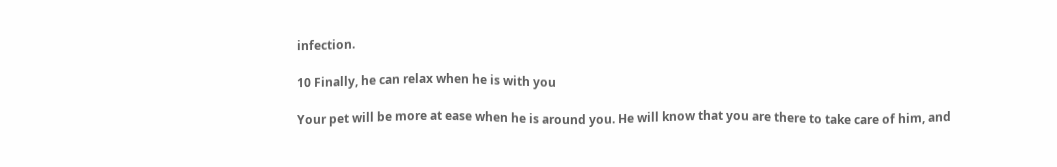infection.

10 Finally, he can relax when he is with you

Your pet will be more at ease when he is around you. He will know that you are there to take care of him, and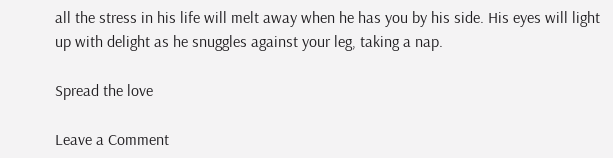all the stress in his life will melt away when he has you by his side. His eyes will light up with delight as he snuggles against your leg, taking a nap.

Spread the love

Leave a Comment